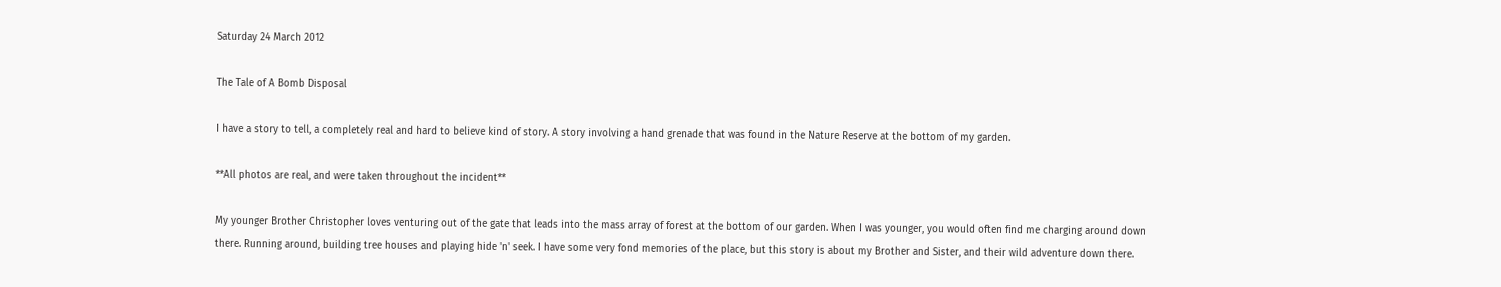Saturday 24 March 2012

The Tale of A Bomb Disposal

I have a story to tell, a completely real and hard to believe kind of story. A story involving a hand grenade that was found in the Nature Reserve at the bottom of my garden.

**All photos are real, and were taken throughout the incident**

My younger Brother Christopher loves venturing out of the gate that leads into the mass array of forest at the bottom of our garden. When I was younger, you would often find me charging around down there. Running around, building tree houses and playing hide 'n' seek. I have some very fond memories of the place, but this story is about my Brother and Sister, and their wild adventure down there.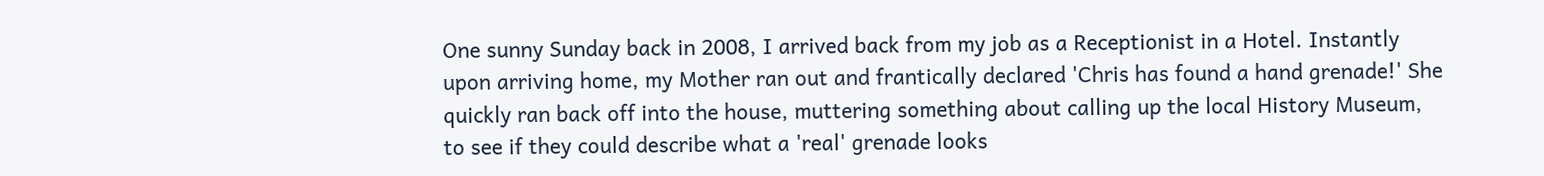One sunny Sunday back in 2008, I arrived back from my job as a Receptionist in a Hotel. Instantly upon arriving home, my Mother ran out and frantically declared 'Chris has found a hand grenade!' She quickly ran back off into the house, muttering something about calling up the local History Museum, to see if they could describe what a 'real' grenade looks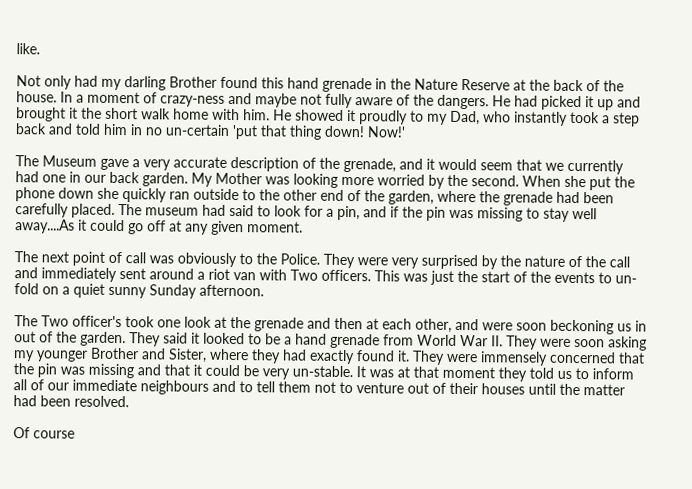like.

Not only had my darling Brother found this hand grenade in the Nature Reserve at the back of the house. In a moment of crazy-ness and maybe not fully aware of the dangers. He had picked it up and brought it the short walk home with him. He showed it proudly to my Dad, who instantly took a step back and told him in no un-certain 'put that thing down! Now!'

The Museum gave a very accurate description of the grenade, and it would seem that we currently had one in our back garden. My Mother was looking more worried by the second. When she put the phone down she quickly ran outside to the other end of the garden, where the grenade had been carefully placed. The museum had said to look for a pin, and if the pin was missing to stay well away....As it could go off at any given moment.

The next point of call was obviously to the Police. They were very surprised by the nature of the call and immediately sent around a riot van with Two officers. This was just the start of the events to un-fold on a quiet sunny Sunday afternoon.

The Two officer's took one look at the grenade and then at each other, and were soon beckoning us in out of the garden. They said it looked to be a hand grenade from World War II. They were soon asking my younger Brother and Sister, where they had exactly found it. They were immensely concerned that the pin was missing and that it could be very un-stable. It was at that moment they told us to inform all of our immediate neighbours and to tell them not to venture out of their houses until the matter had been resolved.

Of course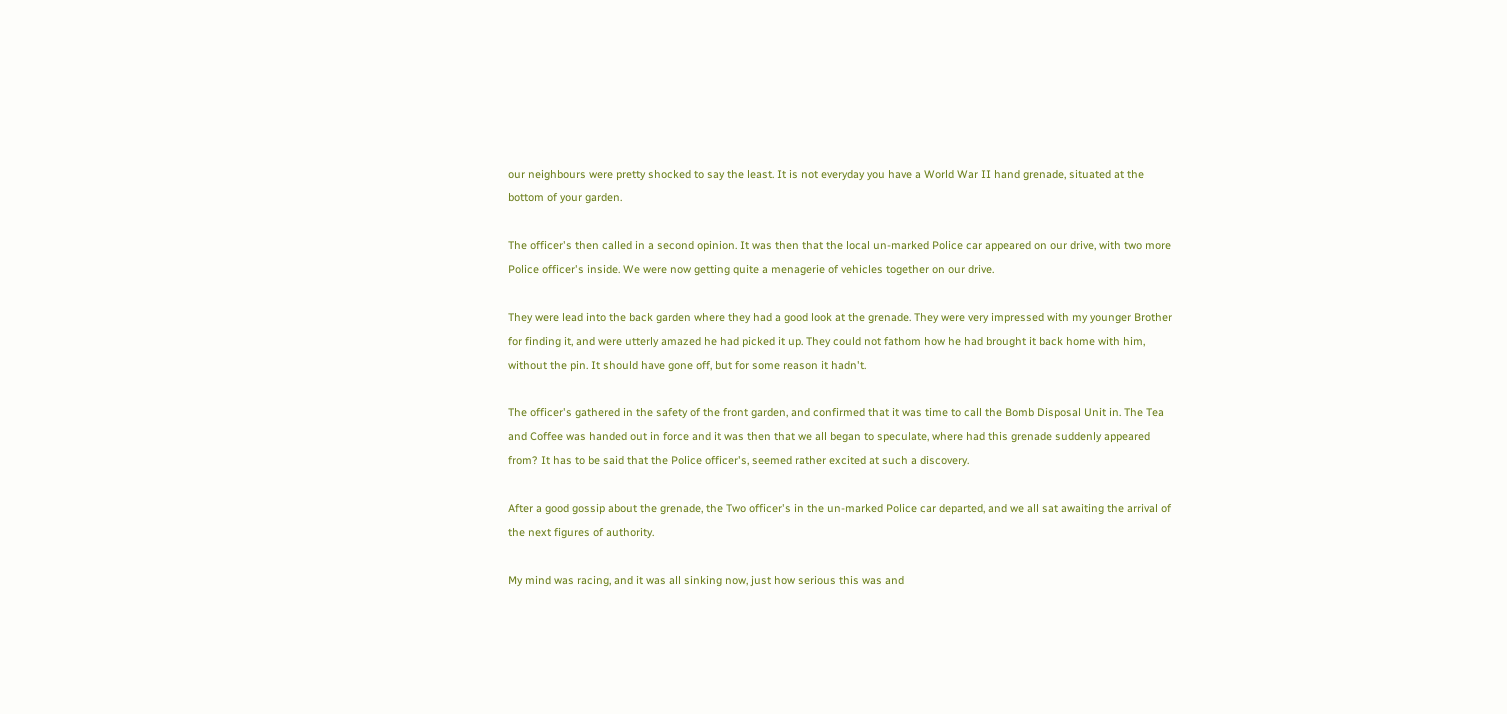our neighbours were pretty shocked to say the least. It is not everyday you have a World War II hand grenade, situated at the bottom of your garden.

The officer's then called in a second opinion. It was then that the local un-marked Police car appeared on our drive, with two more Police officer's inside. We were now getting quite a menagerie of vehicles together on our drive.

They were lead into the back garden where they had a good look at the grenade. They were very impressed with my younger Brother for finding it, and were utterly amazed he had picked it up. They could not fathom how he had brought it back home with him, without the pin. It should have gone off, but for some reason it hadn't.

The officer's gathered in the safety of the front garden, and confirmed that it was time to call the Bomb Disposal Unit in. The Tea and Coffee was handed out in force and it was then that we all began to speculate, where had this grenade suddenly appeared from? It has to be said that the Police officer's, seemed rather excited at such a discovery.

After a good gossip about the grenade, the Two officer's in the un-marked Police car departed, and we all sat awaiting the arrival of the next figures of authority.

My mind was racing, and it was all sinking now, just how serious this was and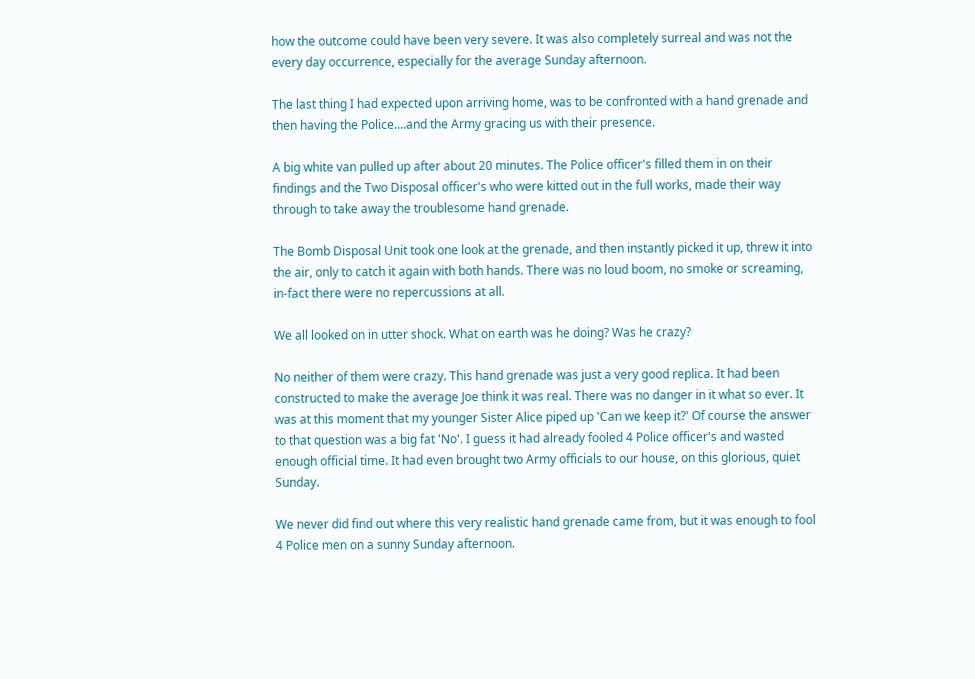how the outcome could have been very severe. It was also completely surreal and was not the every day occurrence, especially for the average Sunday afternoon.

The last thing I had expected upon arriving home, was to be confronted with a hand grenade and then having the Police....and the Army gracing us with their presence.

A big white van pulled up after about 20 minutes. The Police officer's filled them in on their findings and the Two Disposal officer's who were kitted out in the full works, made their way through to take away the troublesome hand grenade.

The Bomb Disposal Unit took one look at the grenade, and then instantly picked it up, threw it into the air, only to catch it again with both hands. There was no loud boom, no smoke or screaming, in-fact there were no repercussions at all.

We all looked on in utter shock. What on earth was he doing? Was he crazy?

No neither of them were crazy. This hand grenade was just a very good replica. It had been constructed to make the average Joe think it was real. There was no danger in it what so ever. It was at this moment that my younger Sister Alice piped up 'Can we keep it?' Of course the answer to that question was a big fat 'No'. I guess it had already fooled 4 Police officer's and wasted enough official time. It had even brought two Army officials to our house, on this glorious, quiet Sunday.

We never did find out where this very realistic hand grenade came from, but it was enough to fool 4 Police men on a sunny Sunday afternoon.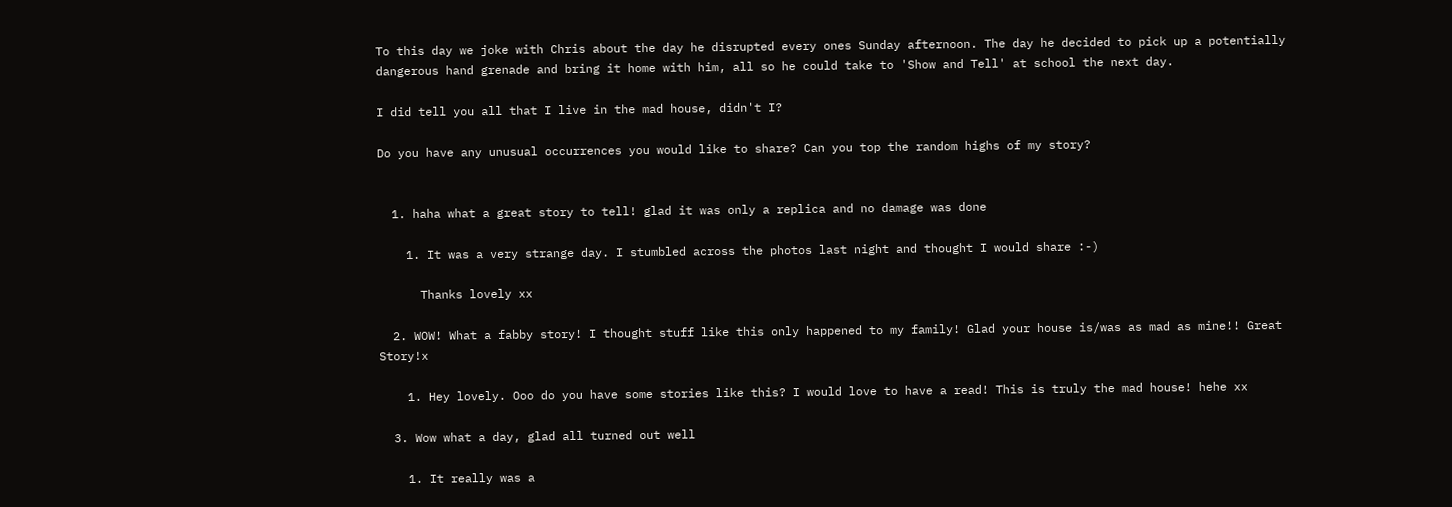To this day we joke with Chris about the day he disrupted every ones Sunday afternoon. The day he decided to pick up a potentially dangerous hand grenade and bring it home with him, all so he could take to 'Show and Tell' at school the next day.

I did tell you all that I live in the mad house, didn't I?

Do you have any unusual occurrences you would like to share? Can you top the random highs of my story?


  1. haha what a great story to tell! glad it was only a replica and no damage was done

    1. It was a very strange day. I stumbled across the photos last night and thought I would share :-)

      Thanks lovely xx

  2. WOW! What a fabby story! I thought stuff like this only happened to my family! Glad your house is/was as mad as mine!! Great Story!x

    1. Hey lovely. Ooo do you have some stories like this? I would love to have a read! This is truly the mad house! hehe xx

  3. Wow what a day, glad all turned out well

    1. It really was a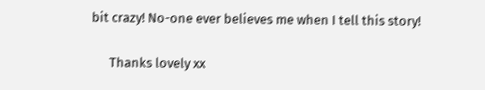bit crazy! No-one ever believes me when I tell this story!

      Thanks lovely xx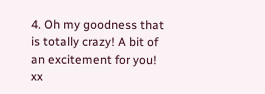4. Oh my goodness that is totally crazy! A bit of an excitement for you! xx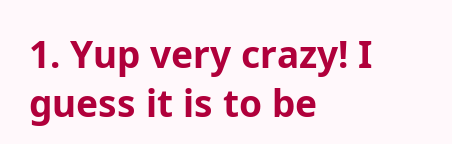1. Yup very crazy! I guess it is to be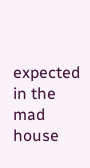expected in the mad house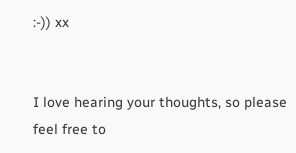:-)) xx


I love hearing your thoughts, so please feel free to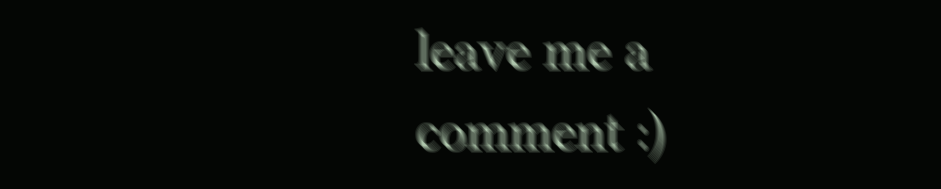leave me a comment :)